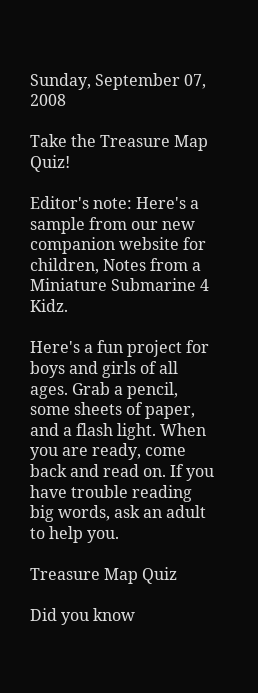Sunday, September 07, 2008

Take the Treasure Map Quiz!

Editor's note: Here's a sample from our new companion website for children, Notes from a Miniature Submarine 4 Kidz.

Here's a fun project for boys and girls of all ages. Grab a pencil, some sheets of paper, and a flash light. When you are ready, come back and read on. If you have trouble reading big words, ask an adult to help you.

Treasure Map Quiz

Did you know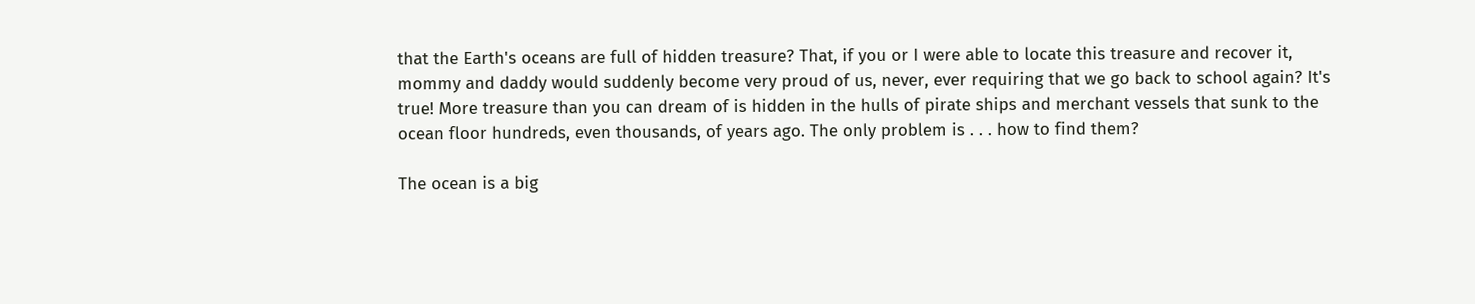that the Earth's oceans are full of hidden treasure? That, if you or I were able to locate this treasure and recover it, mommy and daddy would suddenly become very proud of us, never, ever requiring that we go back to school again? It's true! More treasure than you can dream of is hidden in the hulls of pirate ships and merchant vessels that sunk to the ocean floor hundreds, even thousands, of years ago. The only problem is . . . how to find them?

The ocean is a big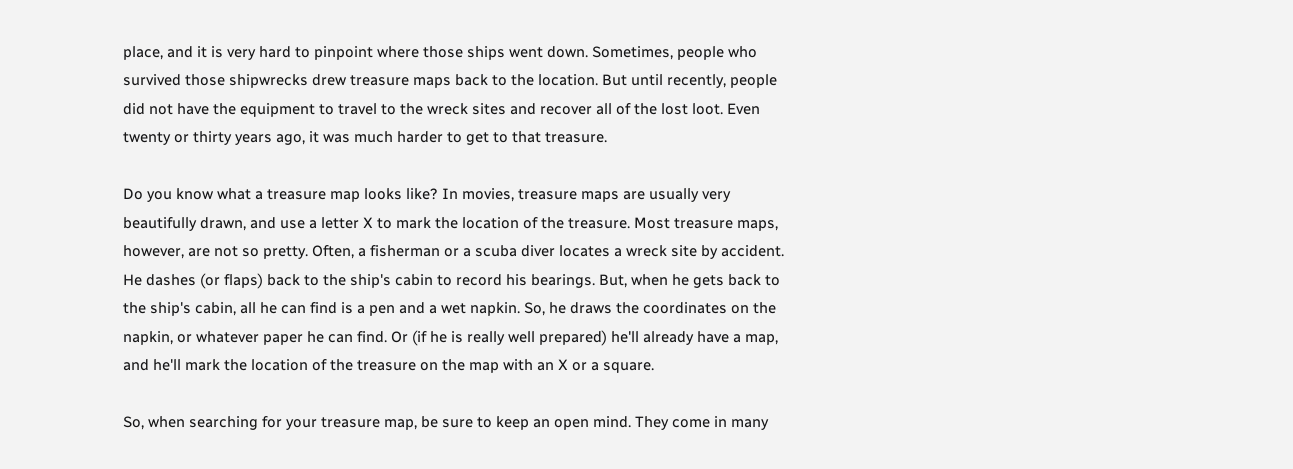place, and it is very hard to pinpoint where those ships went down. Sometimes, people who survived those shipwrecks drew treasure maps back to the location. But until recently, people did not have the equipment to travel to the wreck sites and recover all of the lost loot. Even twenty or thirty years ago, it was much harder to get to that treasure.

Do you know what a treasure map looks like? In movies, treasure maps are usually very beautifully drawn, and use a letter X to mark the location of the treasure. Most treasure maps, however, are not so pretty. Often, a fisherman or a scuba diver locates a wreck site by accident. He dashes (or flaps) back to the ship's cabin to record his bearings. But, when he gets back to the ship's cabin, all he can find is a pen and a wet napkin. So, he draws the coordinates on the napkin, or whatever paper he can find. Or (if he is really well prepared) he'll already have a map, and he'll mark the location of the treasure on the map with an X or a square.

So, when searching for your treasure map, be sure to keep an open mind. They come in many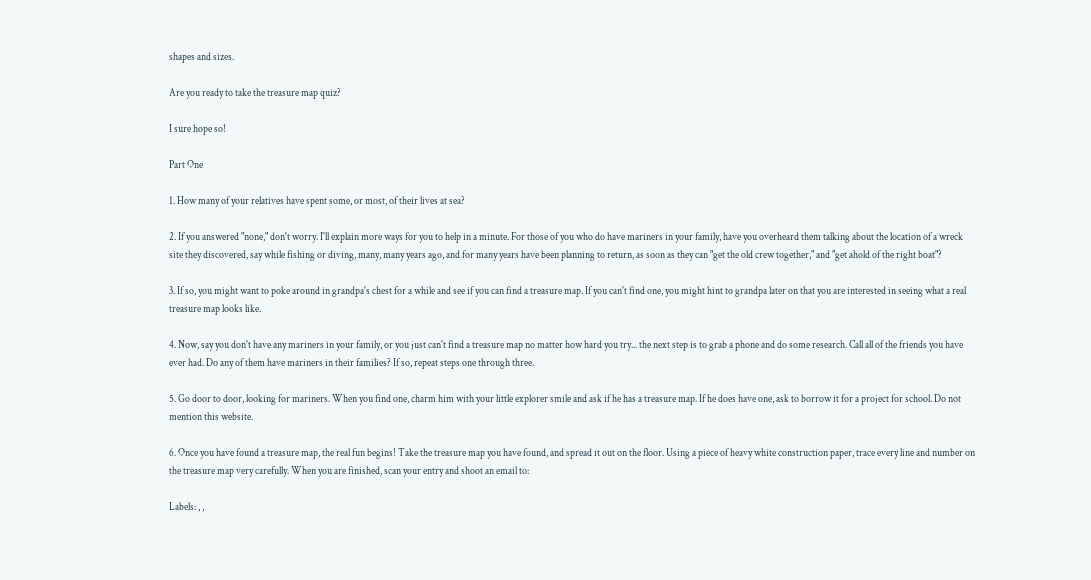shapes and sizes.

Are you ready to take the treasure map quiz?

I sure hope so!

Part One

1. How many of your relatives have spent some, or most, of their lives at sea?

2. If you answered "none," don't worry. I'll explain more ways for you to help in a minute. For those of you who do have mariners in your family, have you overheard them talking about the location of a wreck site they discovered, say while fishing or diving, many, many years ago, and for many years have been planning to return, as soon as they can "get the old crew together," and "get ahold of the right boat"?

3. If so, you might want to poke around in grandpa's chest for a while and see if you can find a treasure map. If you can't find one, you might hint to grandpa later on that you are interested in seeing what a real treasure map looks like.

4. Now, say you don't have any mariners in your family, or you just can't find a treasure map no matter how hard you try... the next step is to grab a phone and do some research. Call all of the friends you have ever had. Do any of them have mariners in their families? If so, repeat steps one through three.

5. Go door to door, looking for mariners. When you find one, charm him with your little explorer smile and ask if he has a treasure map. If he does have one, ask to borrow it for a project for school. Do not mention this website.

6. Once you have found a treasure map, the real fun begins! Take the treasure map you have found, and spread it out on the floor. Using a piece of heavy white construction paper, trace every line and number on the treasure map very carefully. When you are finished, scan your entry and shoot an email to:

Labels: , ,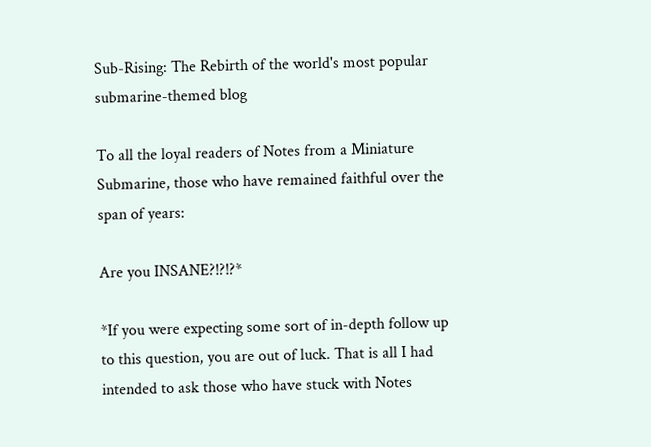Sub-Rising: The Rebirth of the world's most popular submarine-themed blog

To all the loyal readers of Notes from a Miniature Submarine, those who have remained faithful over the span of years:

Are you INSANE?!?!?*

*If you were expecting some sort of in-depth follow up to this question, you are out of luck. That is all I had intended to ask those who have stuck with Notes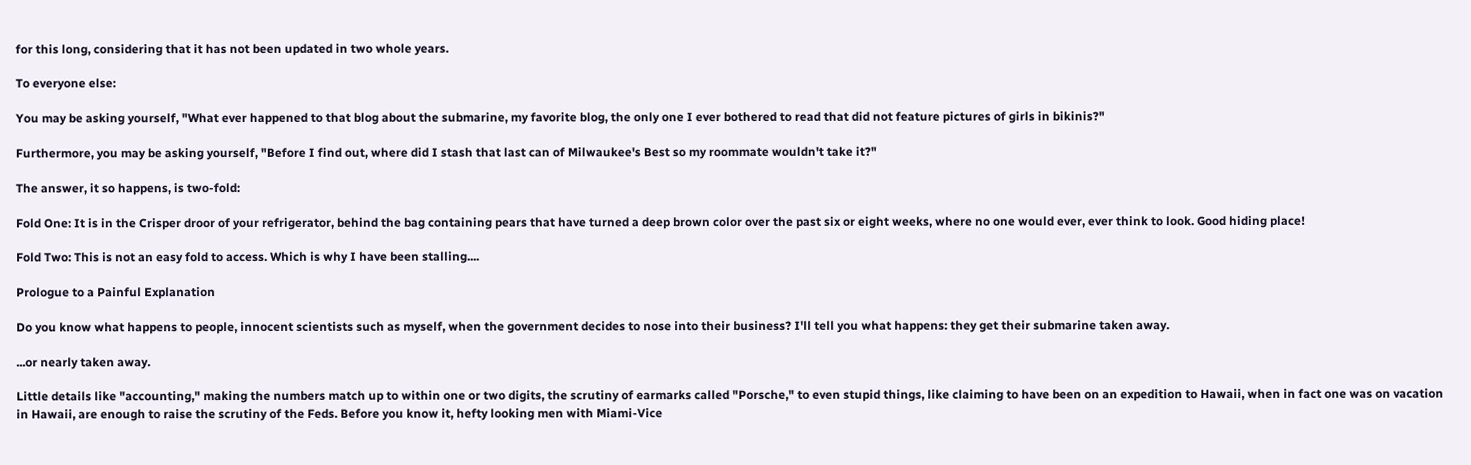for this long, considering that it has not been updated in two whole years.

To everyone else:

You may be asking yourself, "What ever happened to that blog about the submarine, my favorite blog, the only one I ever bothered to read that did not feature pictures of girls in bikinis?"

Furthermore, you may be asking yourself, "Before I find out, where did I stash that last can of Milwaukee's Best so my roommate wouldn't take it?"

The answer, it so happens, is two-fold:

Fold One: It is in the Crisper droor of your refrigerator, behind the bag containing pears that have turned a deep brown color over the past six or eight weeks, where no one would ever, ever think to look. Good hiding place!

Fold Two: This is not an easy fold to access. Which is why I have been stalling....

Prologue to a Painful Explanation

Do you know what happens to people, innocent scientists such as myself, when the government decides to nose into their business? I'll tell you what happens: they get their submarine taken away.

...or nearly taken away.

Little details like "accounting," making the numbers match up to within one or two digits, the scrutiny of earmarks called "Porsche," to even stupid things, like claiming to have been on an expedition to Hawaii, when in fact one was on vacation in Hawaii, are enough to raise the scrutiny of the Feds. Before you know it, hefty looking men with Miami-Vice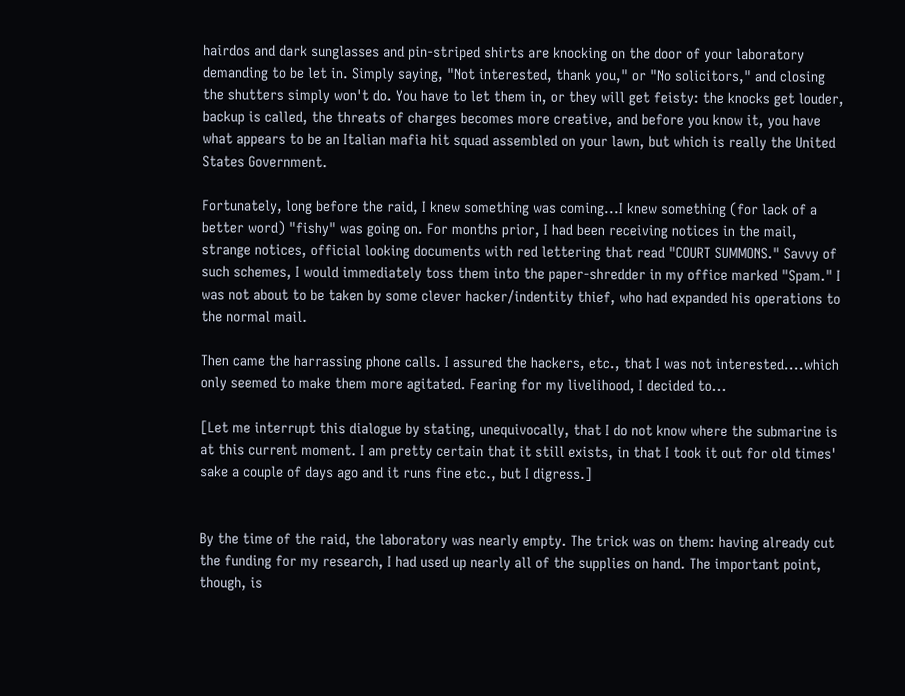hairdos and dark sunglasses and pin-striped shirts are knocking on the door of your laboratory demanding to be let in. Simply saying, "Not interested, thank you," or "No solicitors," and closing the shutters simply won't do. You have to let them in, or they will get feisty: the knocks get louder, backup is called, the threats of charges becomes more creative, and before you know it, you have what appears to be an Italian mafia hit squad assembled on your lawn, but which is really the United States Government.

Fortunately, long before the raid, I knew something was coming...I knew something (for lack of a better word) "fishy" was going on. For months prior, I had been receiving notices in the mail, strange notices, official looking documents with red lettering that read "COURT SUMMONS." Savvy of such schemes, I would immediately toss them into the paper-shredder in my office marked "Spam." I was not about to be taken by some clever hacker/indentity thief, who had expanded his operations to the normal mail.

Then came the harrassing phone calls. I assured the hackers, etc., that I was not interested....which only seemed to make them more agitated. Fearing for my livelihood, I decided to...

[Let me interrupt this dialogue by stating, unequivocally, that I do not know where the submarine is at this current moment. I am pretty certain that it still exists, in that I took it out for old times' sake a couple of days ago and it runs fine etc., but I digress.]


By the time of the raid, the laboratory was nearly empty. The trick was on them: having already cut the funding for my research, I had used up nearly all of the supplies on hand. The important point, though, is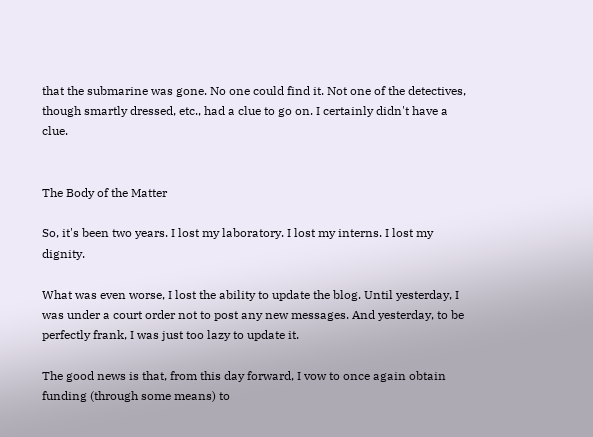that the submarine was gone. No one could find it. Not one of the detectives, though smartly dressed, etc., had a clue to go on. I certainly didn't have a clue.


The Body of the Matter

So, it's been two years. I lost my laboratory. I lost my interns. I lost my dignity.

What was even worse, I lost the ability to update the blog. Until yesterday, I was under a court order not to post any new messages. And yesterday, to be perfectly frank, I was just too lazy to update it.

The good news is that, from this day forward, I vow to once again obtain funding (through some means) to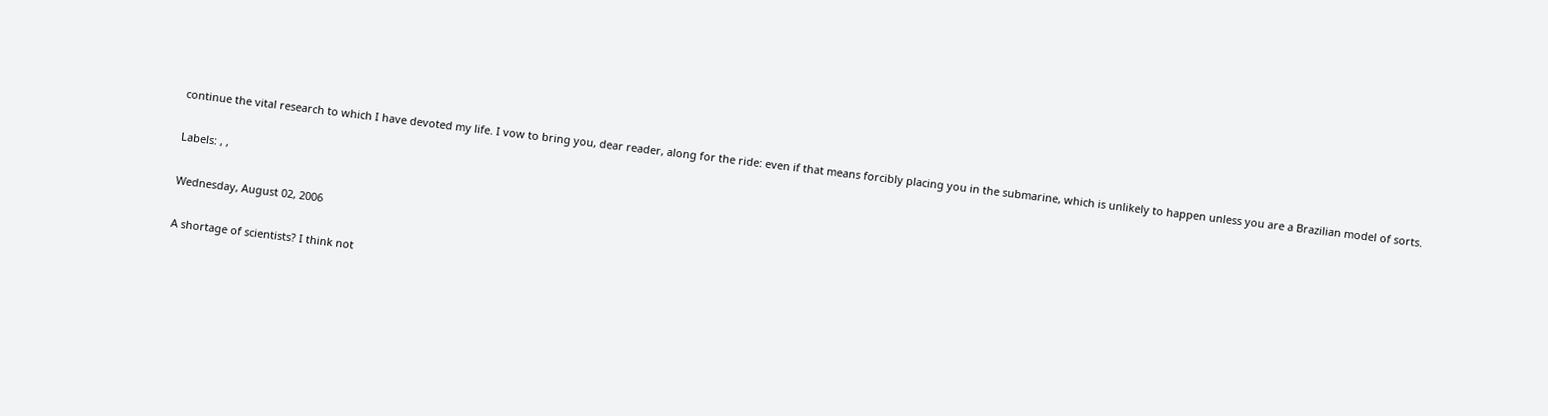continue the vital research to which I have devoted my life. I vow to bring you, dear reader, along for the ride: even if that means forcibly placing you in the submarine, which is unlikely to happen unless you are a Brazilian model of sorts.

Labels: , ,

Wednesday, August 02, 2006

A shortage of scientists? I think not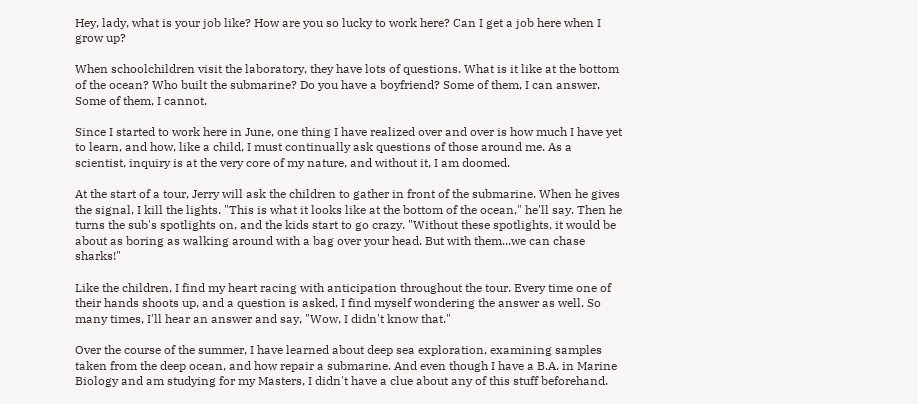Hey, lady, what is your job like? How are you so lucky to work here? Can I get a job here when I grow up?

When schoolchildren visit the laboratory, they have lots of questions. What is it like at the bottom of the ocean? Who built the submarine? Do you have a boyfriend? Some of them, I can answer. Some of them, I cannot.

Since I started to work here in June, one thing I have realized over and over is how much I have yet to learn, and how, like a child, I must continually ask questions of those around me. As a scientist, inquiry is at the very core of my nature, and without it, I am doomed.

At the start of a tour, Jerry will ask the children to gather in front of the submarine. When he gives the signal, I kill the lights. "This is what it looks like at the bottom of the ocean," he'll say. Then he turns the sub's spotlights on, and the kids start to go crazy. "Without these spotlights, it would be about as boring as walking around with a bag over your head. But with them...we can chase sharks!"

Like the children, I find my heart racing with anticipation throughout the tour. Every time one of their hands shoots up, and a question is asked, I find myself wondering the answer as well. So many times, I'll hear an answer and say, "Wow, I didn't know that."

Over the course of the summer, I have learned about deep sea exploration, examining samples taken from the deep ocean, and how repair a submarine. And even though I have a B.A. in Marine Biology and am studying for my Masters, I didn't have a clue about any of this stuff beforehand.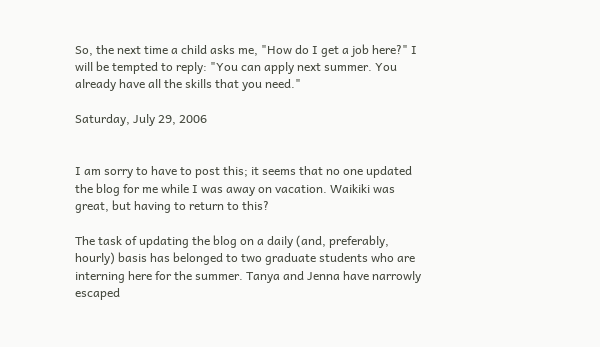So, the next time a child asks me, "How do I get a job here?" I will be tempted to reply: "You can apply next summer. You already have all the skills that you need."

Saturday, July 29, 2006


I am sorry to have to post this; it seems that no one updated the blog for me while I was away on vacation. Waikiki was great, but having to return to this?

The task of updating the blog on a daily (and, preferably, hourly) basis has belonged to two graduate students who are interning here for the summer. Tanya and Jenna have narrowly escaped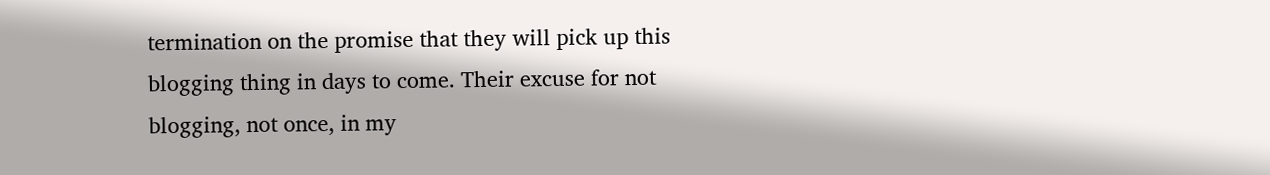termination on the promise that they will pick up this blogging thing in days to come. Their excuse for not blogging, not once, in my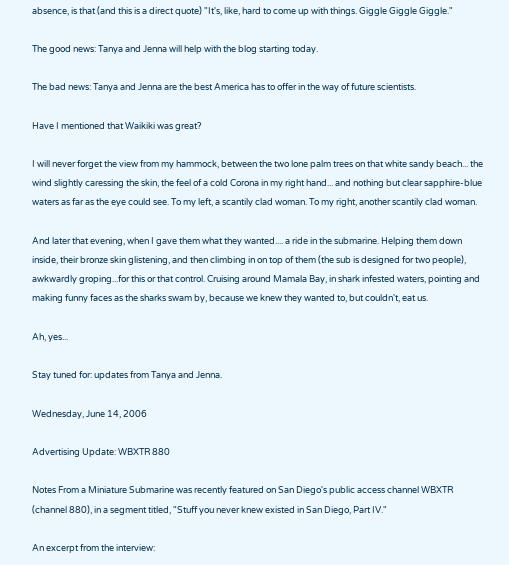absence, is that (and this is a direct quote) "It's, like, hard to come up with things. Giggle Giggle Giggle."

The good news: Tanya and Jenna will help with the blog starting today.

The bad news: Tanya and Jenna are the best America has to offer in the way of future scientists.

Have I mentioned that Waikiki was great?

I will never forget the view from my hammock, between the two lone palm trees on that white sandy beach... the wind slightly caressing the skin, the feel of a cold Corona in my right hand... and nothing but clear sapphire-blue waters as far as the eye could see. To my left, a scantily clad woman. To my right, another scantily clad woman.

And later that evening, when I gave them what they wanted.... a ride in the submarine. Helping them down inside, their bronze skin glistening, and then climbing in on top of them (the sub is designed for two people), awkwardly groping...for this or that control. Cruising around Mamala Bay, in shark infested waters, pointing and making funny faces as the sharks swam by, because we knew they wanted to, but couldn't, eat us.

Ah, yes...

Stay tuned for: updates from Tanya and Jenna.

Wednesday, June 14, 2006

Advertising Update: WBXTR 880

Notes From a Miniature Submarine was recently featured on San Diego's public access channel WBXTR (channel 880), in a segment titled, "Stuff you never knew existed in San Diego, Part IV."

An excerpt from the interview: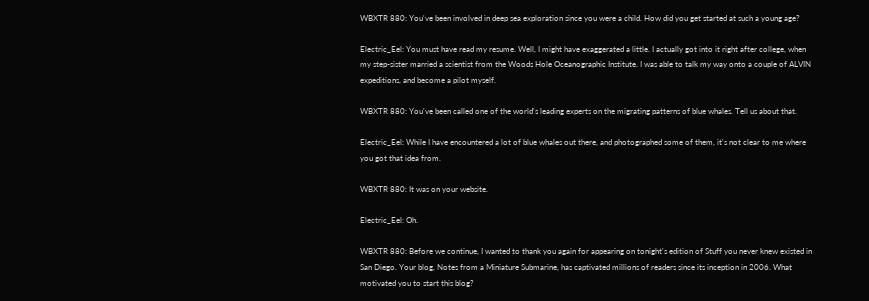WBXTR 880: You've been involved in deep sea exploration since you were a child. How did you get started at such a young age?

Electric_Eel: You must have read my resume. Well, I might have exaggerated a little. I actually got into it right after college, when my step-sister married a scientist from the Woods Hole Oceanographic Institute. I was able to talk my way onto a couple of ALVIN expeditions, and become a pilot myself.

WBXTR 880: You've been called one of the world's leading experts on the migrating patterns of blue whales. Tell us about that.

Electric_Eel: While I have encountered a lot of blue whales out there, and photographed some of them, it's not clear to me where you got that idea from.

WBXTR 880: It was on your website.

Electric_Eel: Oh.

WBXTR 880: Before we continue, I wanted to thank you again for appearing on tonight's edition of Stuff you never knew existed in San Diego. Your blog, Notes from a Miniature Submarine, has captivated millions of readers since its inception in 2006. What motivated you to start this blog?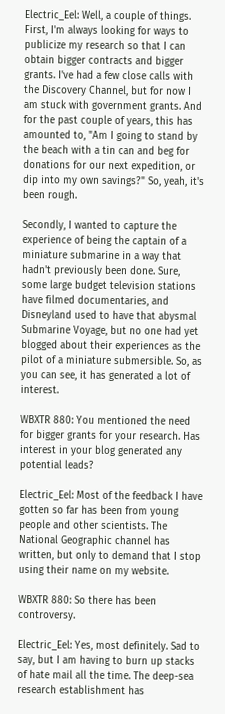Electric_Eel: Well, a couple of things. First, I'm always looking for ways to publicize my research so that I can obtain bigger contracts and bigger grants. I've had a few close calls with the Discovery Channel, but for now I am stuck with government grants. And for the past couple of years, this has amounted to, "Am I going to stand by the beach with a tin can and beg for donations for our next expedition, or dip into my own savings?" So, yeah, it's been rough.

Secondly, I wanted to capture the experience of being the captain of a miniature submarine in a way that hadn't previously been done. Sure, some large budget television stations have filmed documentaries, and Disneyland used to have that abysmal Submarine Voyage, but no one had yet blogged about their experiences as the pilot of a miniature submersible. So, as you can see, it has generated a lot of interest.

WBXTR 880: You mentioned the need for bigger grants for your research. Has interest in your blog generated any potential leads?

Electric_Eel: Most of the feedback I have gotten so far has been from young people and other scientists. The National Geographic channel has written, but only to demand that I stop using their name on my website.

WBXTR 880: So there has been controversy.

Electric_Eel: Yes, most definitely. Sad to say, but I am having to burn up stacks of hate mail all the time. The deep-sea research establishment has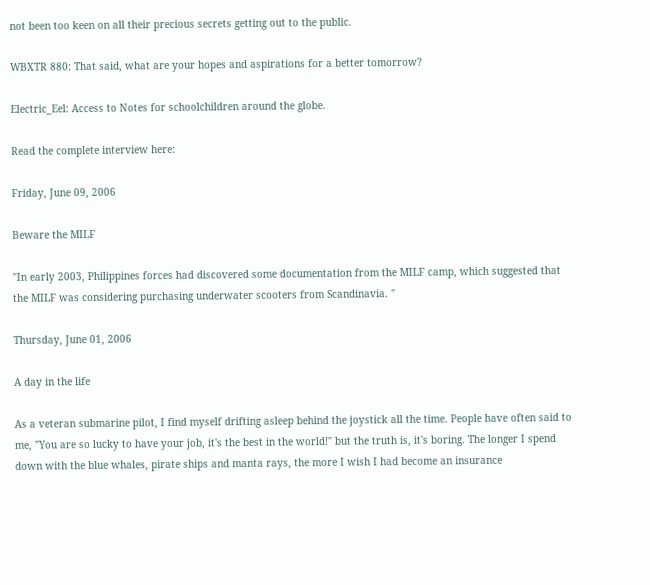not been too keen on all their precious secrets getting out to the public.

WBXTR 880: That said, what are your hopes and aspirations for a better tomorrow?

Electric_Eel: Access to Notes for schoolchildren around the globe.

Read the complete interview here:

Friday, June 09, 2006

Beware the MILF

"In early 2003, Philippines forces had discovered some documentation from the MILF camp, which suggested that the MILF was considering purchasing underwater scooters from Scandinavia. "

Thursday, June 01, 2006

A day in the life

As a veteran submarine pilot, I find myself drifting asleep behind the joystick all the time. People have often said to me, "You are so lucky to have your job, it's the best in the world!" but the truth is, it's boring. The longer I spend down with the blue whales, pirate ships and manta rays, the more I wish I had become an insurance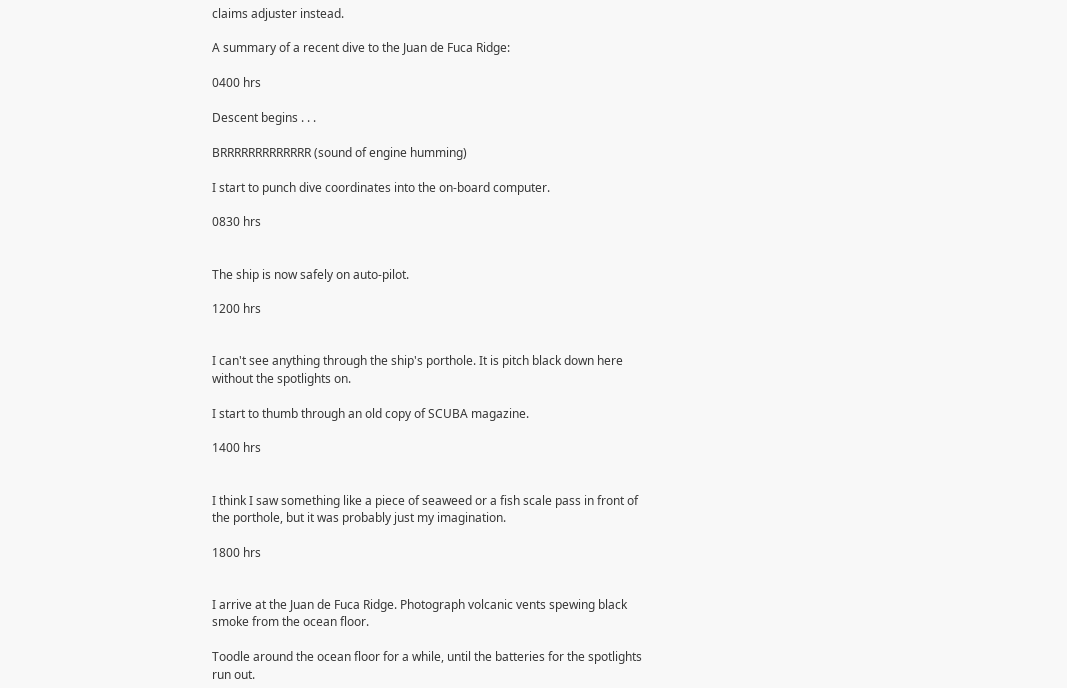claims adjuster instead.

A summary of a recent dive to the Juan de Fuca Ridge:

0400 hrs

Descent begins . . .

BRRRRRRRRRRRRR (sound of engine humming)

I start to punch dive coordinates into the on-board computer.

0830 hrs


The ship is now safely on auto-pilot.

1200 hrs


I can't see anything through the ship's porthole. It is pitch black down here without the spotlights on.

I start to thumb through an old copy of SCUBA magazine.

1400 hrs


I think I saw something like a piece of seaweed or a fish scale pass in front of the porthole, but it was probably just my imagination.

1800 hrs


I arrive at the Juan de Fuca Ridge. Photograph volcanic vents spewing black smoke from the ocean floor.

Toodle around the ocean floor for a while, until the batteries for the spotlights run out.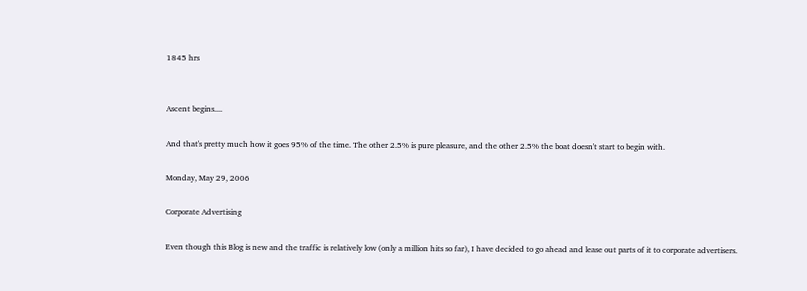1845 hrs


Ascent begins....

And that's pretty much how it goes 95% of the time. The other 2.5% is pure pleasure, and the other 2.5% the boat doesn't start to begin with.

Monday, May 29, 2006

Corporate Advertising

Even though this Blog is new and the traffic is relatively low (only a million hits so far), I have decided to go ahead and lease out parts of it to corporate advertisers.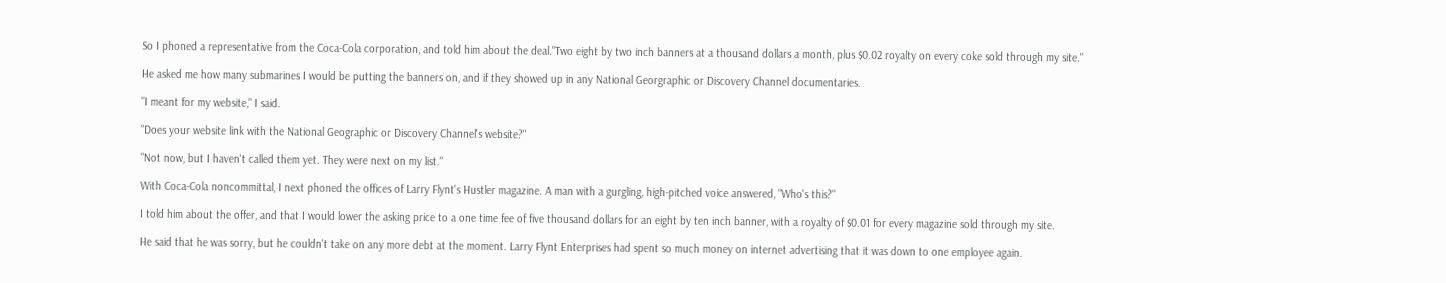So I phoned a representative from the Coca-Cola corporation, and told him about the deal."Two eight by two inch banners at a thousand dollars a month, plus $0.02 royalty on every coke sold through my site."

He asked me how many submarines I would be putting the banners on, and if they showed up in any National Georgraphic or Discovery Channel documentaries.

"I meant for my website," I said.

"Does your website link with the National Geographic or Discovery Channel's website?"

"Not now, but I haven't called them yet. They were next on my list."

With Coca-Cola noncommittal, I next phoned the offices of Larry Flynt's Hustler magazine. A man with a gurgling, high-pitched voice answered, "Who's this?"

I told him about the offer, and that I would lower the asking price to a one time fee of five thousand dollars for an eight by ten inch banner, with a royalty of $0.01 for every magazine sold through my site.

He said that he was sorry, but he couldn't take on any more debt at the moment. Larry Flynt Enterprises had spent so much money on internet advertising that it was down to one employee again.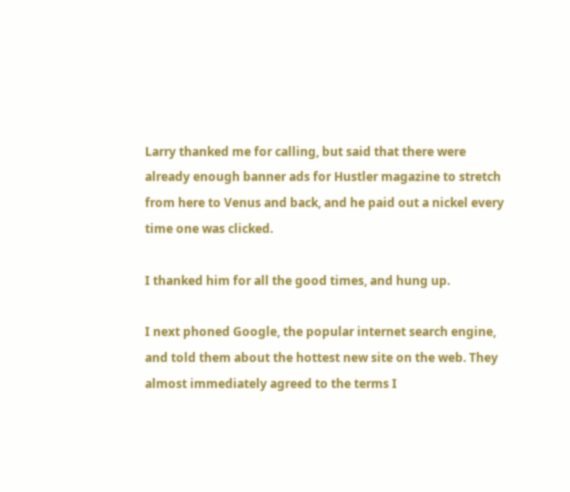Larry thanked me for calling, but said that there were already enough banner ads for Hustler magazine to stretch from here to Venus and back, and he paid out a nickel every time one was clicked.

I thanked him for all the good times, and hung up.

I next phoned Google, the popular internet search engine, and told them about the hottest new site on the web. They almost immediately agreed to the terms I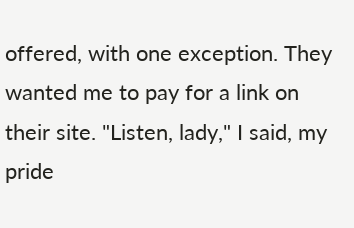offered, with one exception. They wanted me to pay for a link on their site. "Listen, lady," I said, my pride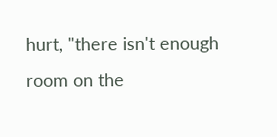hurt, "there isn't enough room on the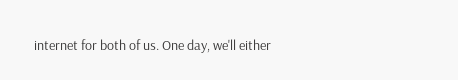internet for both of us. One day, we'll either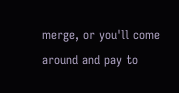merge, or you'll come around and pay to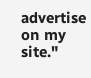advertise on my site."